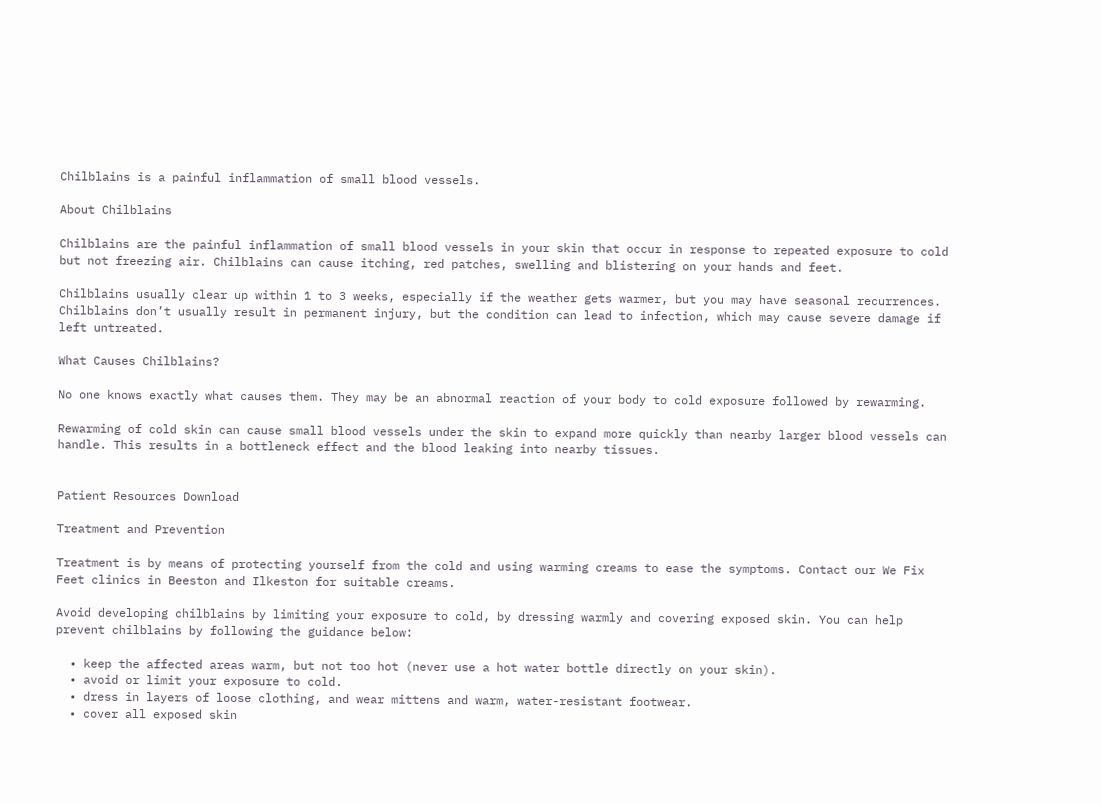Chilblains is a painful inflammation of small blood vessels.

About Chilblains

Chilblains are the painful inflammation of small blood vessels in your skin that occur in response to repeated exposure to cold but not freezing air. Chilblains can cause itching, red patches, swelling and blistering on your hands and feet.

Chilblains usually clear up within 1 to 3 weeks, especially if the weather gets warmer, but you may have seasonal recurrences. Chilblains don’t usually result in permanent injury, but the condition can lead to infection, which may cause severe damage if left untreated.

What Causes Chilblains?

No one knows exactly what causes them. They may be an abnormal reaction of your body to cold exposure followed by rewarming.

Rewarming of cold skin can cause small blood vessels under the skin to expand more quickly than nearby larger blood vessels can handle. This results in a bottleneck effect and the blood leaking into nearby tissues.


Patient Resources Download

Treatment and Prevention

Treatment is by means of protecting yourself from the cold and using warming creams to ease the symptoms. Contact our We Fix Feet clinics in Beeston and Ilkeston for suitable creams.

Avoid developing chilblains by limiting your exposure to cold, by dressing warmly and covering exposed skin. You can help prevent chilblains by following the guidance below:

  • keep the affected areas warm, but not too hot (never use a hot water bottle directly on your skin).
  • avoid or limit your exposure to cold.
  • dress in layers of loose clothing, and wear mittens and warm, water-resistant footwear.
  • cover all exposed skin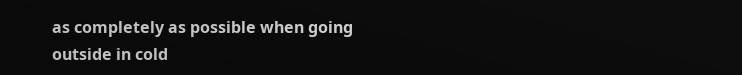as completely as possible when going outside in cold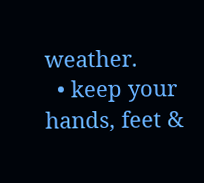weather.
  • keep your hands, feet &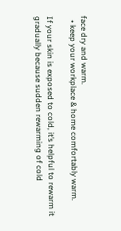face dry and warm.
  • keep your workplace & home comfortably warm.

If your skin is exposed to cold, it’s helpful to rewarm it gradually because sudden rewarming of cold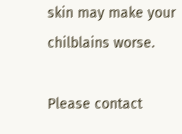skin may make your chilblains worse.

Please contact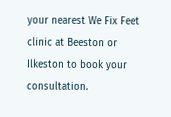your nearest We Fix Feet clinic at Beeston or Ilkeston to book your consultation.